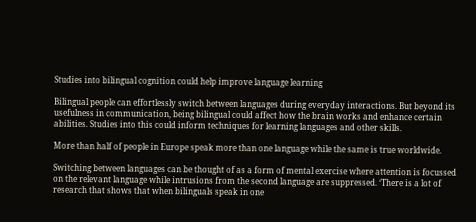Studies into bilingual cognition could help improve language learning

Bilingual people can effortlessly switch between languages during everyday interactions. But beyond its usefulness in communication, being bilingual could affect how the brain works and enhance certain abilities. Studies into this could inform techniques for learning languages and other skills.

More than half of people in Europe speak more than one language while the same is true worldwide.

Switching between languages can be thought of as a form of mental exercise where attention is focussed on the relevant language while intrusions from the second language are suppressed. ‘There is a lot of research that shows that when bilinguals speak in one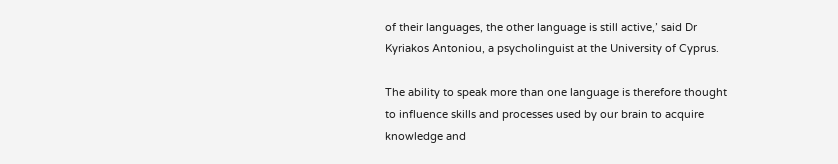of their languages, the other language is still active,’ said Dr Kyriakos Antoniou, a psycholinguist at the University of Cyprus.

The ability to speak more than one language is therefore thought to influence skills and processes used by our brain to acquire knowledge and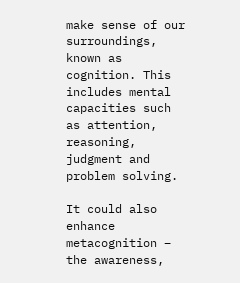make sense of our surroundings, known as cognition. This includes mental capacities such as attention, reasoning, judgment and problem solving.

It could also enhance metacognition – the awareness,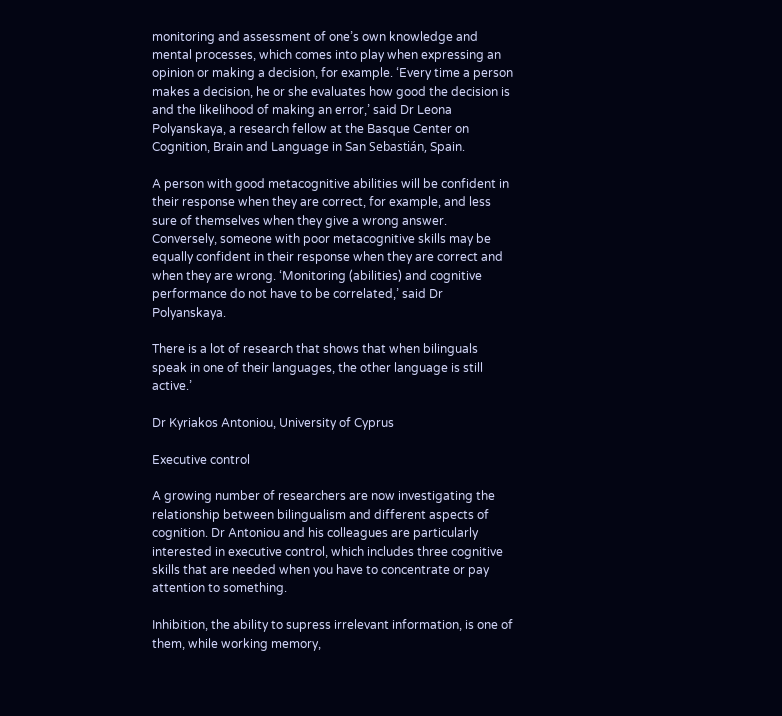monitoring and assessment of one’s own knowledge and mental processes, which comes into play when expressing an opinion or making a decision, for example. ‘Every time a person makes a decision, he or she evaluates how good the decision is and the likelihood of making an error,’ said Dr Leona Polyanskaya, a research fellow at the Basque Center on Cognition, Brain and Language in San Sebastián, Spain.

A person with good metacognitive abilities will be confident in their response when they are correct, for example, and less sure of themselves when they give a wrong answer. Conversely, someone with poor metacognitive skills may be equally confident in their response when they are correct and when they are wrong. ‘Monitoring (abilities) and cognitive performance do not have to be correlated,’ said Dr Polyanskaya.

There is a lot of research that shows that when bilinguals speak in one of their languages, the other language is still active.’

Dr Kyriakos Antoniou, University of Cyprus

Executive control

A growing number of researchers are now investigating the relationship between bilingualism and different aspects of cognition. Dr Antoniou and his colleagues are particularly interested in executive control, which includes three cognitive skills that are needed when you have to concentrate or pay attention to something.

Inhibition, the ability to supress irrelevant information, is one of them, while working memory,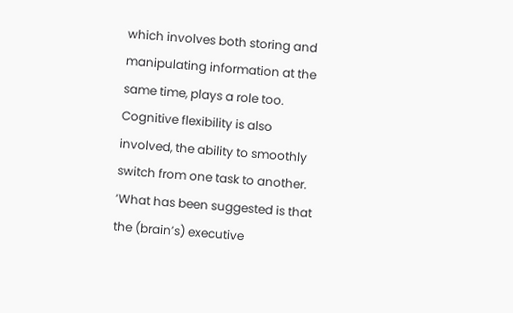which involves both storing and manipulating information at the same time, plays a role too. Cognitive flexibility is also involved, the ability to smoothly switch from one task to another. ‘What has been suggested is that the (brain’s) executive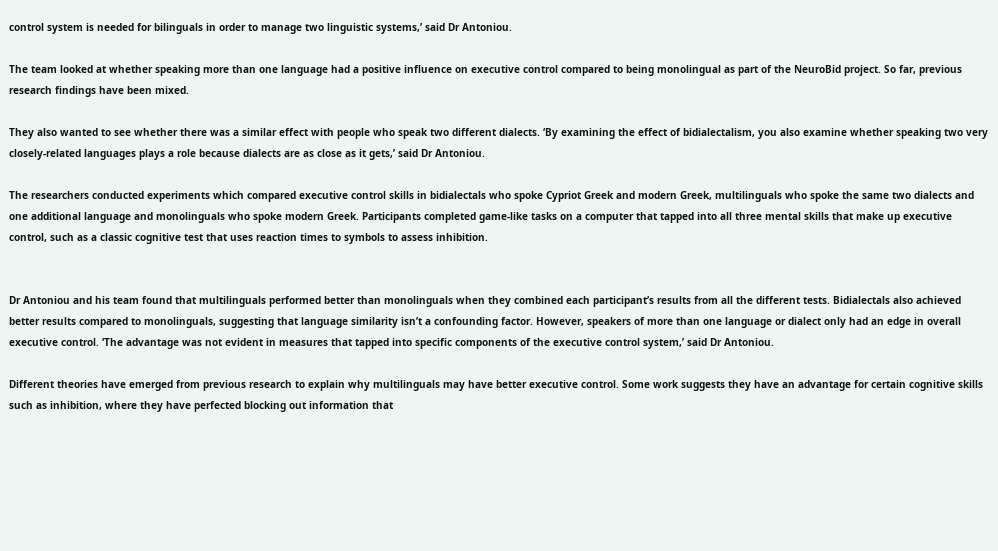control system is needed for bilinguals in order to manage two linguistic systems,’ said Dr Antoniou.

The team looked at whether speaking more than one language had a positive influence on executive control compared to being monolingual as part of the NeuroBid project. So far, previous research findings have been mixed.

They also wanted to see whether there was a similar effect with people who speak two different dialects. ‘By examining the effect of bidialectalism, you also examine whether speaking two very closely-related languages plays a role because dialects are as close as it gets,’ said Dr Antoniou.

The researchers conducted experiments which compared executive control skills in bidialectals who spoke Cypriot Greek and modern Greek, multilinguals who spoke the same two dialects and one additional language and monolinguals who spoke modern Greek. Participants completed game-like tasks on a computer that tapped into all three mental skills that make up executive control, such as a classic cognitive test that uses reaction times to symbols to assess inhibition.


Dr Antoniou and his team found that multilinguals performed better than monolinguals when they combined each participant’s results from all the different tests. Bidialectals also achieved better results compared to monolinguals, suggesting that language similarity isn’t a confounding factor. However, speakers of more than one language or dialect only had an edge in overall executive control. ‘The advantage was not evident in measures that tapped into specific components of the executive control system,’ said Dr Antoniou.

Different theories have emerged from previous research to explain why multilinguals may have better executive control. Some work suggests they have an advantage for certain cognitive skills such as inhibition, where they have perfected blocking out information that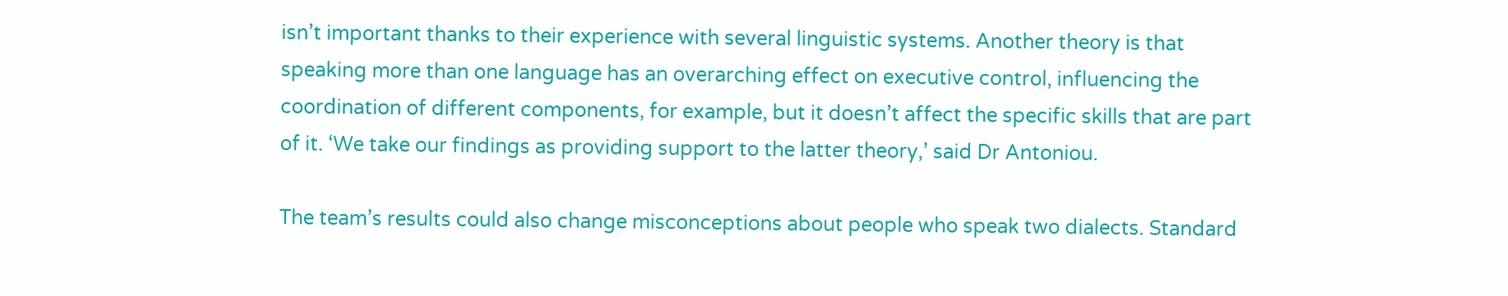isn’t important thanks to their experience with several linguistic systems. Another theory is that speaking more than one language has an overarching effect on executive control, influencing the coordination of different components, for example, but it doesn’t affect the specific skills that are part of it. ‘We take our findings as providing support to the latter theory,’ said Dr Antoniou.

The team’s results could also change misconceptions about people who speak two dialects. Standard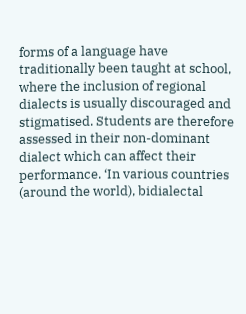forms of a language have traditionally been taught at school, where the inclusion of regional dialects is usually discouraged and stigmatised. Students are therefore assessed in their non-dominant dialect which can affect their performance. ‘In various countries (around the world), bidialectal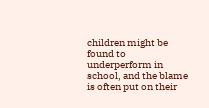children might be found to underperform in school, and the blame is often put on their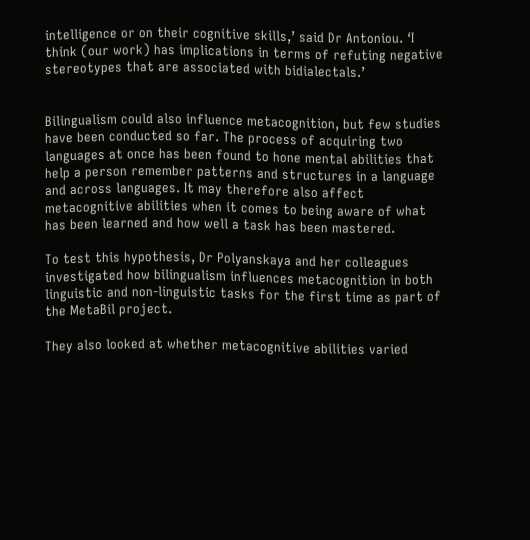intelligence or on their cognitive skills,’ said Dr Antoniou. ‘I think (our work) has implications in terms of refuting negative stereotypes that are associated with bidialectals.’


Bilingualism could also influence metacognition, but few studies have been conducted so far. The process of acquiring two languages at once has been found to hone mental abilities that help a person remember patterns and structures in a language and across languages. It may therefore also affect metacognitive abilities when it comes to being aware of what has been learned and how well a task has been mastered.

To test this hypothesis, Dr Polyanskaya and her colleagues investigated how bilingualism influences metacognition in both linguistic and non-linguistic tasks for the first time as part of the MetaBil project.

They also looked at whether metacognitive abilities varied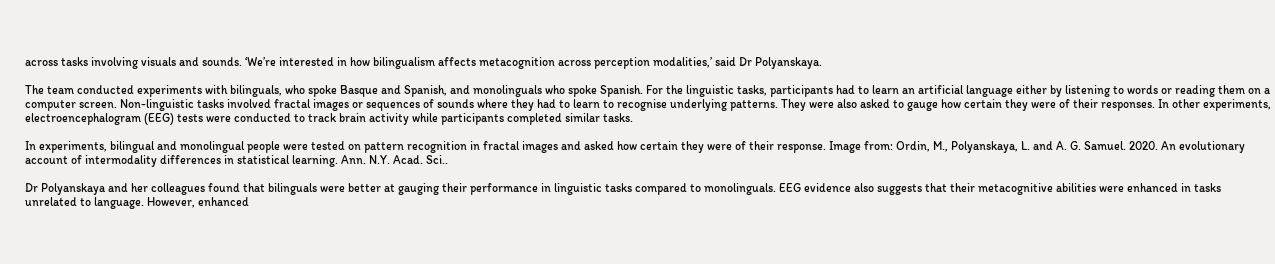across tasks involving visuals and sounds. ‘We’re interested in how bilingualism affects metacognition across perception modalities,’ said Dr Polyanskaya.

The team conducted experiments with bilinguals, who spoke Basque and Spanish, and monolinguals who spoke Spanish. For the linguistic tasks, participants had to learn an artificial language either by listening to words or reading them on a computer screen. Non-linguistic tasks involved fractal images or sequences of sounds where they had to learn to recognise underlying patterns. They were also asked to gauge how certain they were of their responses. In other experiments, electroencephalogram (EEG) tests were conducted to track brain activity while participants completed similar tasks.

In experiments, bilingual and monolingual people were tested on pattern recognition in fractal images and asked how certain they were of their response. Image from: Ordin, M., Polyanskaya, L. and A. G. Samuel. 2020. An evolutionary account of intermodality differences in statistical learning. Ann. N.Y. Acad. Sci..

Dr Polyanskaya and her colleagues found that bilinguals were better at gauging their performance in linguistic tasks compared to monolinguals. EEG evidence also suggests that their metacognitive abilities were enhanced in tasks unrelated to language. However, enhanced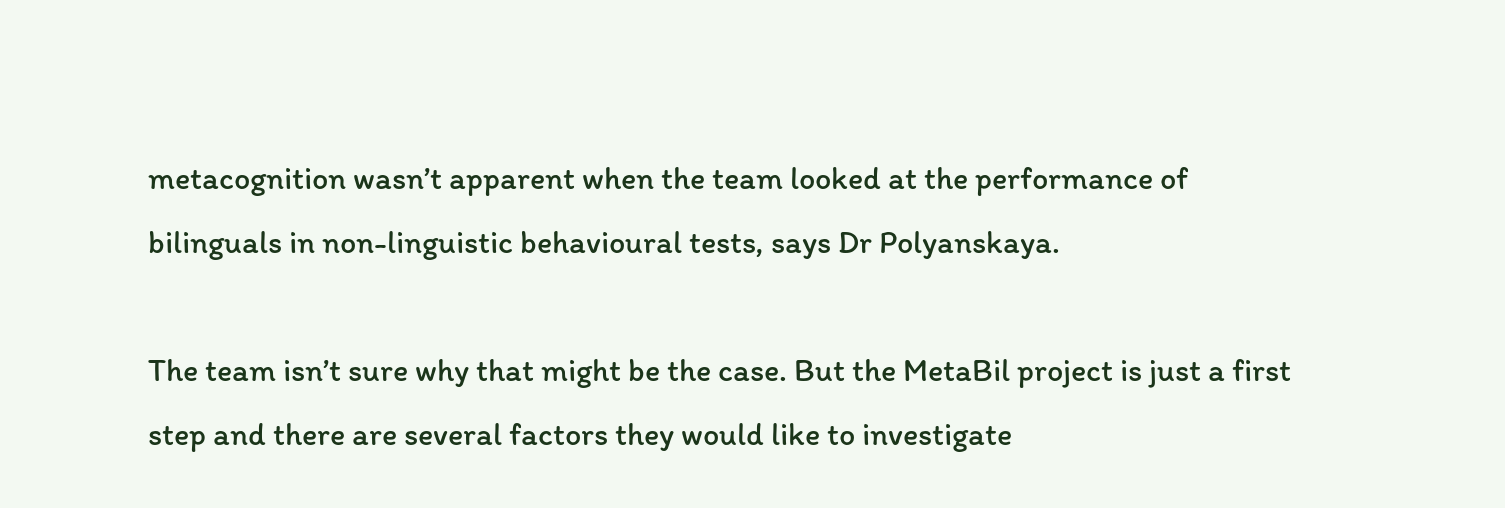metacognition wasn’t apparent when the team looked at the performance of bilinguals in non-linguistic behavioural tests, says Dr Polyanskaya.

The team isn’t sure why that might be the case. But the MetaBil project is just a first step and there are several factors they would like to investigate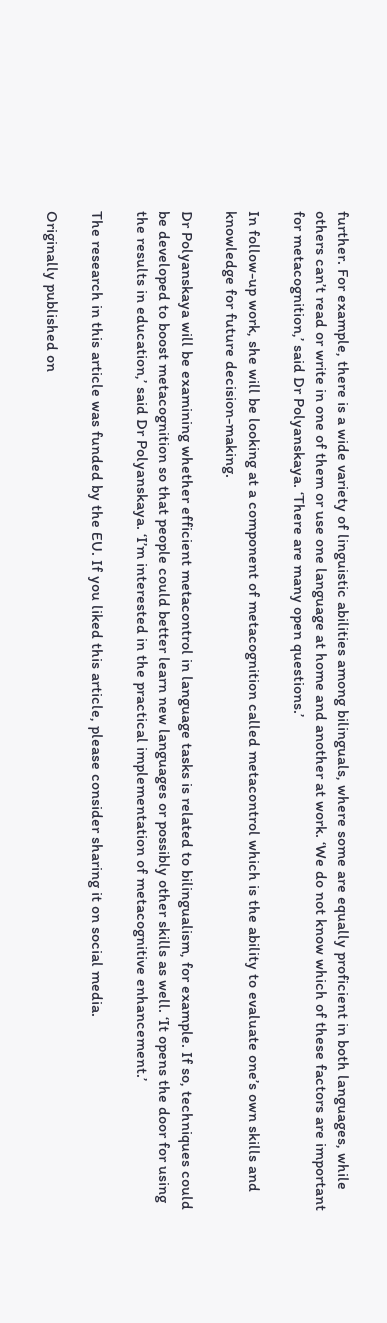further. For example, there is a wide variety of linguistic abilities among bilinguals, where some are equally proficient in both languages, while others can’t read or write in one of them or use one language at home and another at work. ‘We do not know which of these factors are important for metacognition,’ said Dr Polyanskaya. ‘There are many open questions.’

In follow-up work, she will be looking at a component of metacognition called metacontrol which is the ability to evaluate one’s own skills and knowledge for future decision-making.

Dr Polyanskaya will be examining whether efficient metacontrol in language tasks is related to bilingualism, for example. If so, techniques could be developed to boost metacognition so that people could better learn new languages or possibly other skills as well. ‘It opens the door for using the results in education,’ said Dr Polyanskaya. ‘I’m interested in the practical implementation of metacognitive enhancement.’

The research in this article was funded by the EU. If you liked this article, please consider sharing it on social media.

Originally published on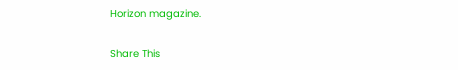Horizon magazine.

Share This